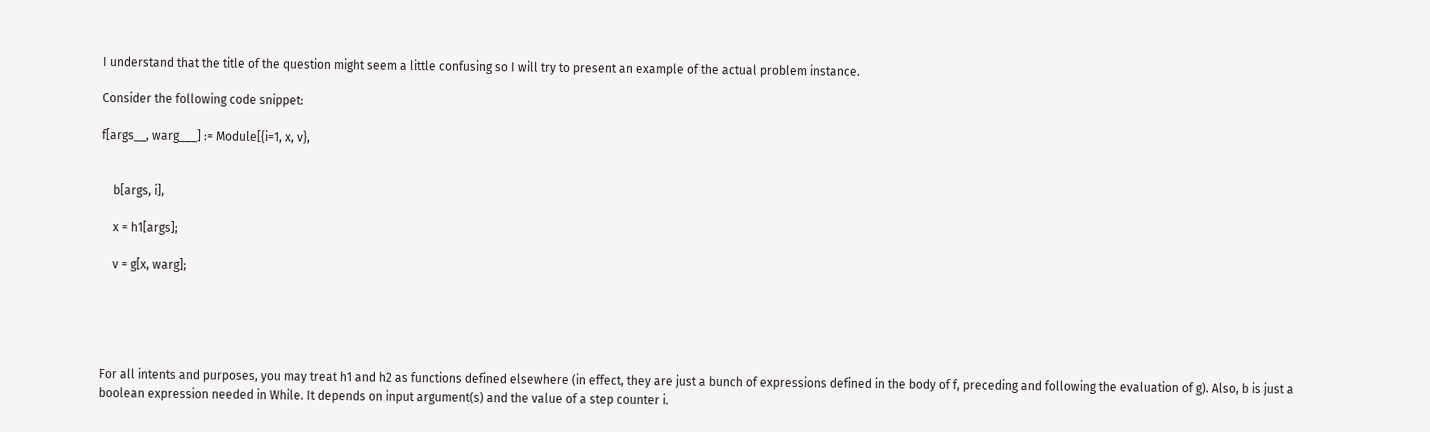I understand that the title of the question might seem a little confusing so I will try to present an example of the actual problem instance.

Consider the following code snippet:

f[args__, warg___] := Module[{i=1, x, v},


    b[args, i],

    x = h1[args];

    v = g[x, warg];





For all intents and purposes, you may treat h1 and h2 as functions defined elsewhere (in effect, they are just a bunch of expressions defined in the body of f, preceding and following the evaluation of g). Also, b is just a boolean expression needed in While. It depends on input argument(s) and the value of a step counter i.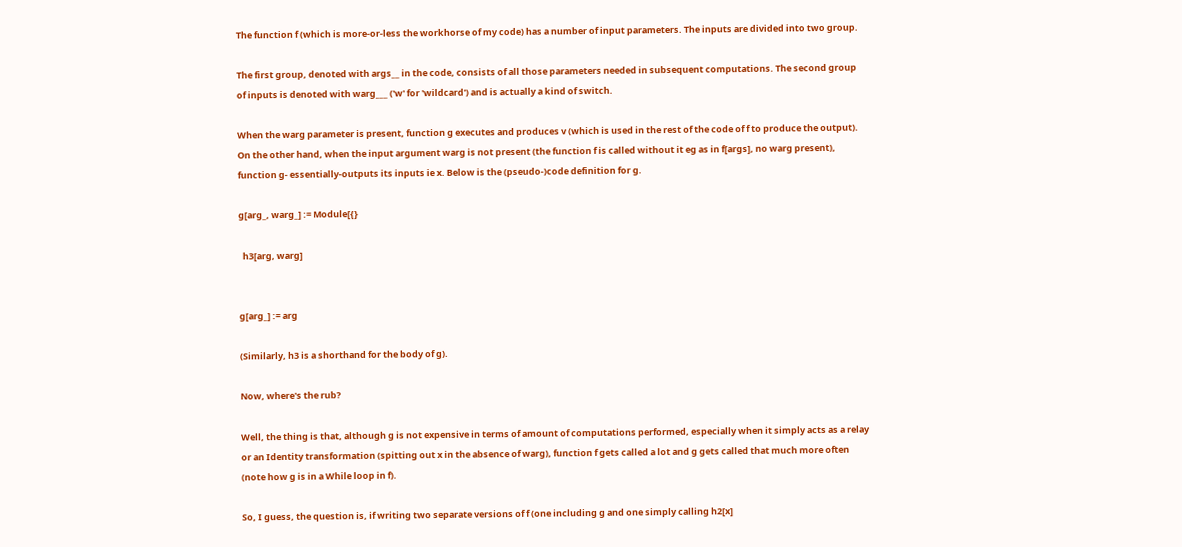The function f (which is more-or-less the workhorse of my code) has a number of input parameters. The inputs are divided into two group.

The first group, denoted with args__ in the code, consists of all those parameters needed in subsequent computations. The second group of inputs is denoted with warg___ ('w' for 'wildcard') and is actually a kind of switch.

When the warg parameter is present, function g executes and produces v (which is used in the rest of the code of f to produce the output). On the other hand, when the input argument warg is not present (the function f is called without it eg as in f[args], no warg present), function g- essentially-outputs its inputs ie x. Below is the (pseudo-)code definition for g.

g[arg_, warg_] := Module[{}

  h3[arg, warg]


g[arg_] := arg

(Similarly, h3 is a shorthand for the body of g).

Now, where's the rub?

Well, the thing is that, although g is not expensive in terms of amount of computations performed, especially when it simply acts as a relay or an Identity transformation (spitting out x in the absence of warg), function f gets called a lot and g gets called that much more often (note how g is in a While loop in f).

So, I guess, the question is, if writing two separate versions of f (one including g and one simply calling h2[x]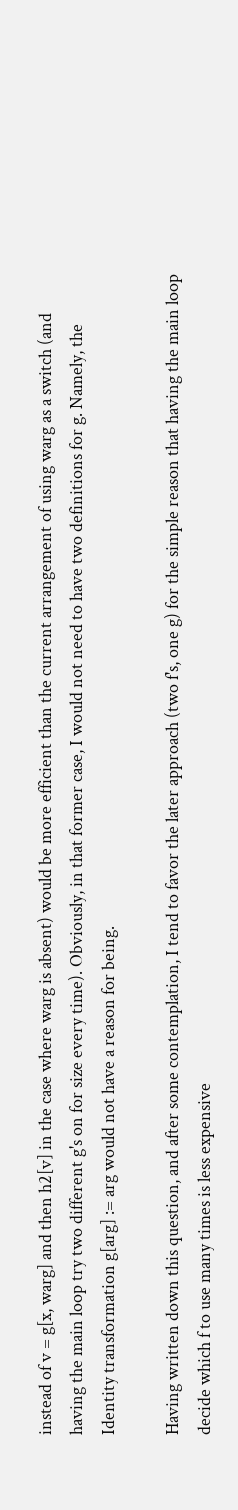instead of v = g[x, warg] and then h2[v] in the case where warg is absent) would be more efficient than the current arrangement of using warg as a switch (and having the main loop try two different g's on for size every time). Obviously, in that former case, I would not need to have two definitions for g. Namely, the Identity transformation g[arg] := arg would not have a reason for being.

Having written down this question, and after some contemplation, I tend to favor the later approach (two f's, one g) for the simple reason that having the main loop decide which f to use many times is less expensive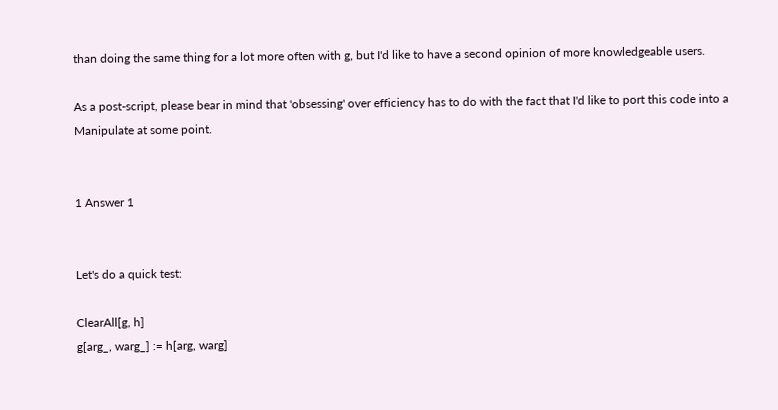than doing the same thing for a lot more often with g, but I'd like to have a second opinion of more knowledgeable users.

As a post-script, please bear in mind that 'obsessing' over efficiency has to do with the fact that I'd like to port this code into a Manipulate at some point.


1 Answer 1


Let's do a quick test:

ClearAll[g, h]
g[arg_, warg_] := h[arg, warg]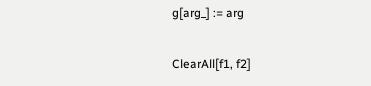g[arg_] := arg

ClearAll[f1, f2]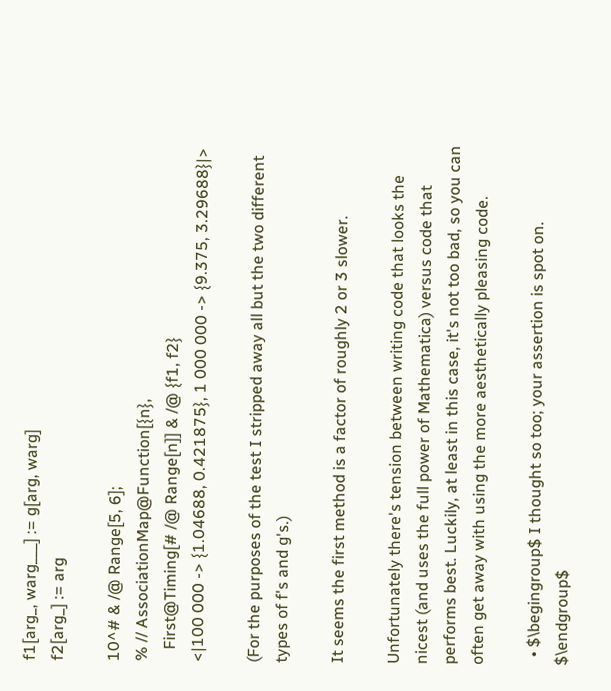f1[arg_, warg___] := g[arg, warg]
f2[arg_] := arg

10^# & /@ Range[5, 6];
% // AssociationMap@Function[{n},
   First@Timing[# /@ Range[n]] & /@ {f1, f2}
<|100 000 -> {1.04688, 0.421875}, 1 000 000 -> {9.375, 3.29688}|>

(For the purposes of the test I stripped away all but the two different types of f's and g's.)

It seems the first method is a factor of roughly 2 or 3 slower.

Unfortunately there's tension between writing code that looks the nicest (and uses the full power of Mathematica) versus code that performs best. Luckily, at least in this case, it's not too bad, so you can often get away with using the more aesthetically pleasing code.

  • $\begingroup$ I thought so too; your assertion is spot on. $\endgroup$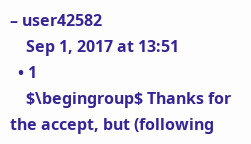– user42582
    Sep 1, 2017 at 13:51
  • 1
    $\begingroup$ Thanks for the accept, but (following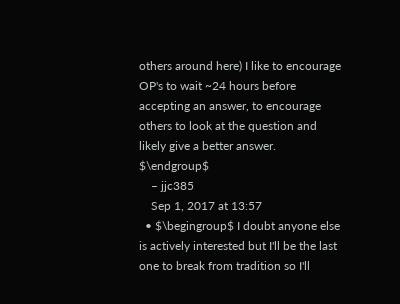others around here) I like to encourage OP's to wait ~24 hours before accepting an answer, to encourage others to look at the question and likely give a better answer. $\endgroup$
    – jjc385
    Sep 1, 2017 at 13:57
  • $\begingroup$ I doubt anyone else is actively interested but I'll be the last one to break from tradition so I'll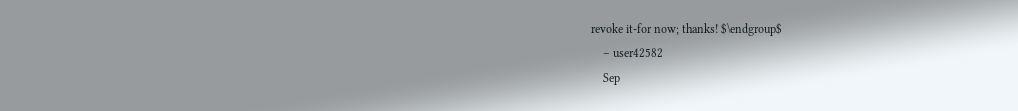revoke it-for now; thanks! $\endgroup$
    – user42582
    Sep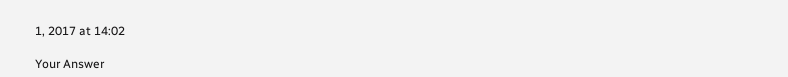1, 2017 at 14:02

Your Answer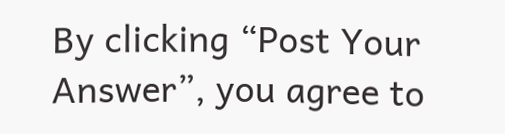By clicking “Post Your Answer”, you agree to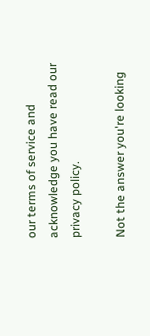our terms of service and acknowledge you have read our privacy policy.

Not the answer you're looking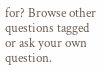for? Browse other questions tagged or ask your own question.